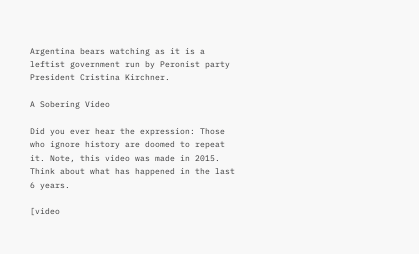Argentina bears watching as it is a leftist government run by Peronist party President Cristina Kirchner.

A Sobering Video

Did you ever hear the expression: Those who ignore history are doomed to repeat it. Note, this video was made in 2015. Think about what has happened in the last 6 years.

[video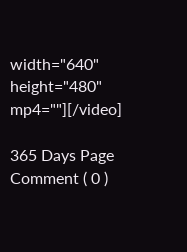width="640" height="480" mp4=""][/video]

365 Days Page
Comment ( 0 )